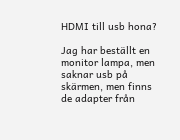HDMI till usb hona?

Jag har beställt en monitor lampa, men saknar usb på skärmen, men finns de adapter från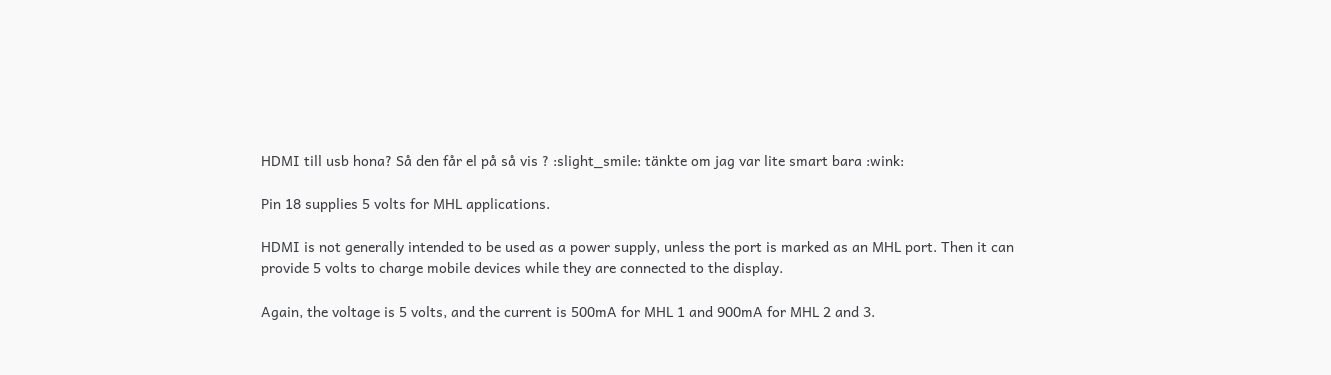HDMI till usb hona? Så den får el på så vis ? :slight_smile: tänkte om jag var lite smart bara :wink:

Pin 18 supplies 5 volts for MHL applications.

HDMI is not generally intended to be used as a power supply, unless the port is marked as an MHL port. Then it can provide 5 volts to charge mobile devices while they are connected to the display.

Again, the voltage is 5 volts, and the current is 500mA for MHL 1 and 900mA for MHL 2 and 3.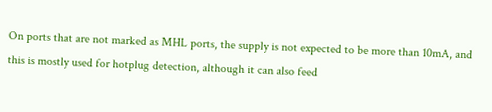On ports that are not marked as MHL ports, the supply is not expected to be more than 10mA, and this is mostly used for hotplug detection, although it can also feed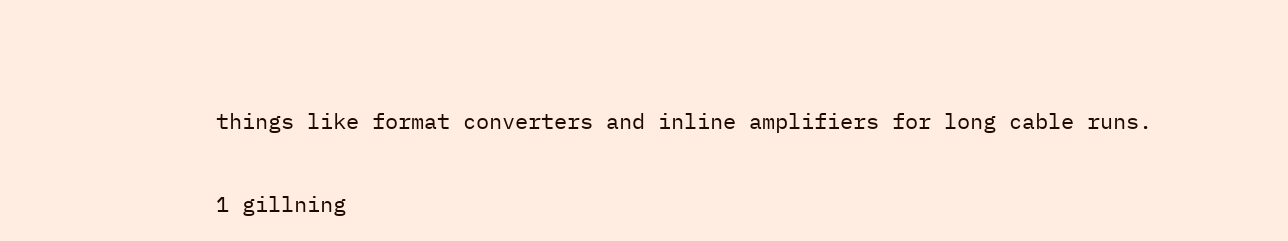things like format converters and inline amplifiers for long cable runs.

1 gillning